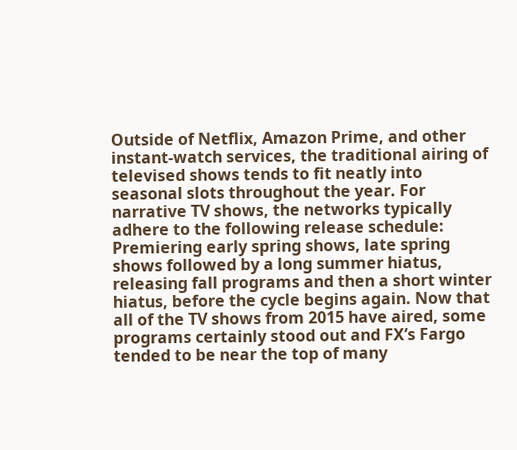Outside of Netflix, Amazon Prime, and other instant-watch services, the traditional airing of televised shows tends to fit neatly into seasonal slots throughout the year. For narrative TV shows, the networks typically adhere to the following release schedule: Premiering early spring shows, late spring shows followed by a long summer hiatus, releasing fall programs and then a short winter hiatus, before the cycle begins again. Now that all of the TV shows from 2015 have aired, some programs certainly stood out and FX’s Fargo tended to be near the top of many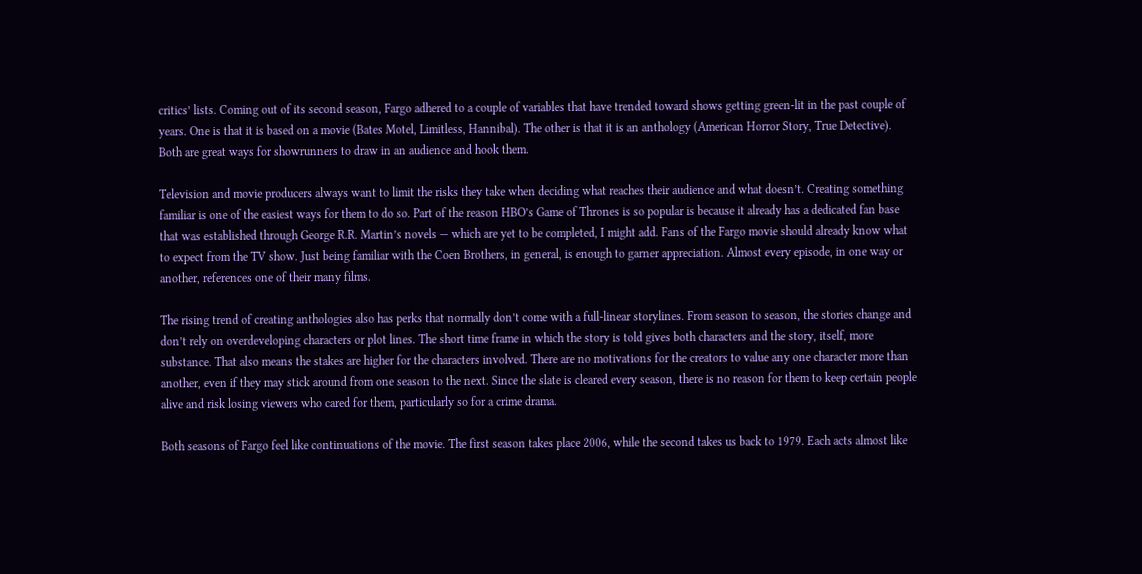critics’ lists. Coming out of its second season, Fargo adhered to a couple of variables that have trended toward shows getting green-lit in the past couple of years. One is that it is based on a movie (Bates Motel, Limitless, Hannibal). The other is that it is an anthology (American Horror Story, True Detective). Both are great ways for showrunners to draw in an audience and hook them.

Television and movie producers always want to limit the risks they take when deciding what reaches their audience and what doesn’t. Creating something familiar is one of the easiest ways for them to do so. Part of the reason HBO’s Game of Thrones is so popular is because it already has a dedicated fan base that was established through George R.R. Martin’s novels — which are yet to be completed, I might add. Fans of the Fargo movie should already know what to expect from the TV show. Just being familiar with the Coen Brothers, in general, is enough to garner appreciation. Almost every episode, in one way or another, references one of their many films.

The rising trend of creating anthologies also has perks that normally don’t come with a full-linear storylines. From season to season, the stories change and don’t rely on overdeveloping characters or plot lines. The short time frame in which the story is told gives both characters and the story, itself, more substance. That also means the stakes are higher for the characters involved. There are no motivations for the creators to value any one character more than another, even if they may stick around from one season to the next. Since the slate is cleared every season, there is no reason for them to keep certain people alive and risk losing viewers who cared for them, particularly so for a crime drama.

Both seasons of Fargo feel like continuations of the movie. The first season takes place 2006, while the second takes us back to 1979. Each acts almost like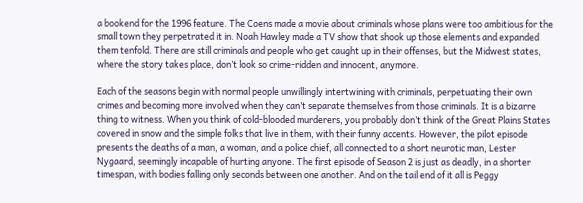a bookend for the 1996 feature. The Coens made a movie about criminals whose plans were too ambitious for the small town they perpetrated it in. Noah Hawley made a TV show that shook up those elements and expanded them tenfold. There are still criminals and people who get caught up in their offenses, but the Midwest states, where the story takes place, don’t look so crime-ridden and innocent, anymore.

Each of the seasons begin with normal people unwillingly intertwining with criminals, perpetuating their own crimes and becoming more involved when they can’t separate themselves from those criminals. It is a bizarre thing to witness. When you think of cold-blooded murderers, you probably don’t think of the Great Plains States covered in snow and the simple folks that live in them, with their funny accents. However, the pilot episode presents the deaths of a man, a woman, and a police chief, all connected to a short neurotic man, Lester Nygaard, seemingly incapable of hurting anyone. The first episode of Season 2 is just as deadly, in a shorter timespan, with bodies falling only seconds between one another. And on the tail end of it all is Peggy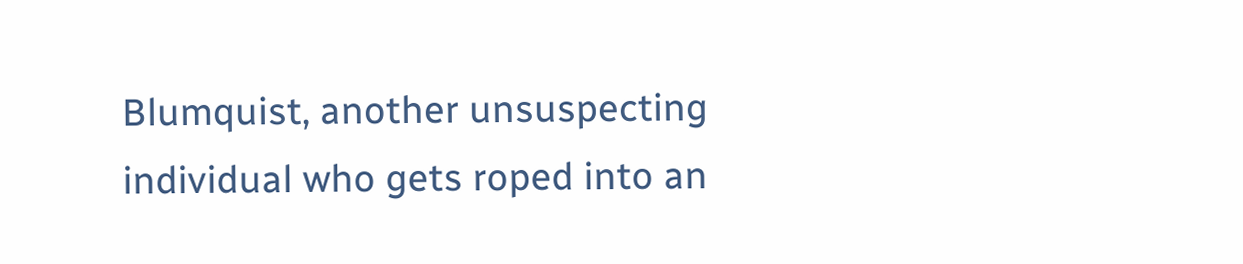Blumquist, another unsuspecting individual who gets roped into an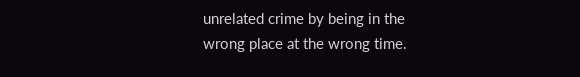unrelated crime by being in the wrong place at the wrong time.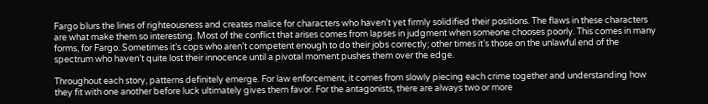Fargo blurs the lines of righteousness and creates malice for characters who haven’t yet firmly solidified their positions. The flaws in these characters are what make them so interesting. Most of the conflict that arises comes from lapses in judgment when someone chooses poorly. This comes in many forms, for Fargo. Sometimes it’s cops who aren’t competent enough to do their jobs correctly; other times it’s those on the unlawful end of the spectrum who haven’t quite lost their innocence until a pivotal moment pushes them over the edge.

Throughout each story, patterns definitely emerge. For law enforcement, it comes from slowly piecing each crime together and understanding how they fit with one another before luck ultimately gives them favor. For the antagonists, there are always two or more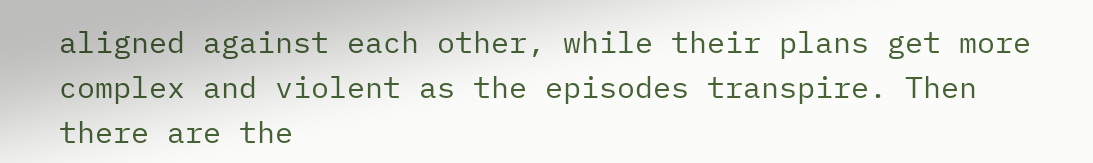aligned against each other, while their plans get more complex and violent as the episodes transpire. Then there are the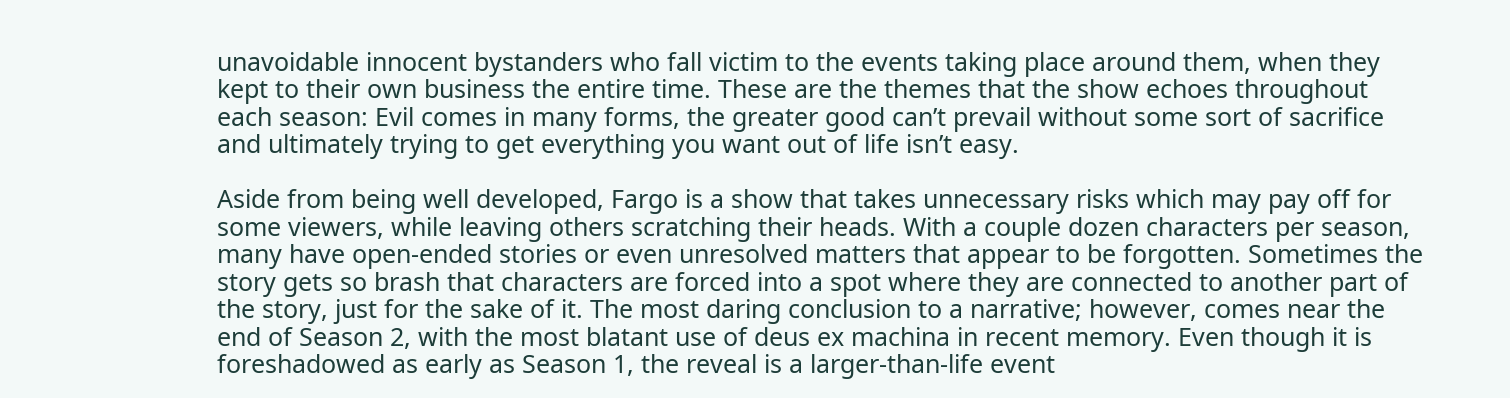unavoidable innocent bystanders who fall victim to the events taking place around them, when they kept to their own business the entire time. These are the themes that the show echoes throughout each season: Evil comes in many forms, the greater good can’t prevail without some sort of sacrifice and ultimately trying to get everything you want out of life isn’t easy.

Aside from being well developed, Fargo is a show that takes unnecessary risks which may pay off for some viewers, while leaving others scratching their heads. With a couple dozen characters per season, many have open-ended stories or even unresolved matters that appear to be forgotten. Sometimes the story gets so brash that characters are forced into a spot where they are connected to another part of the story, just for the sake of it. The most daring conclusion to a narrative; however, comes near the end of Season 2, with the most blatant use of deus ex machina in recent memory. Even though it is foreshadowed as early as Season 1, the reveal is a larger-than-life event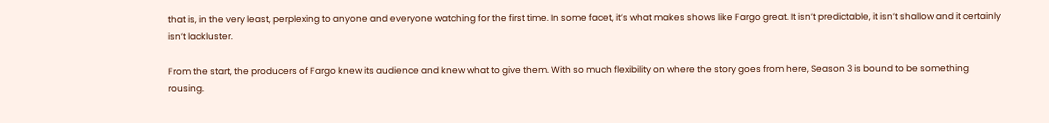that is, in the very least, perplexing to anyone and everyone watching for the first time. In some facet, it’s what makes shows like Fargo great. It isn’t predictable, it isn’t shallow and it certainly isn’t lackluster.

From the start, the producers of Fargo knew its audience and knew what to give them. With so much flexibility on where the story goes from here, Season 3 is bound to be something rousing.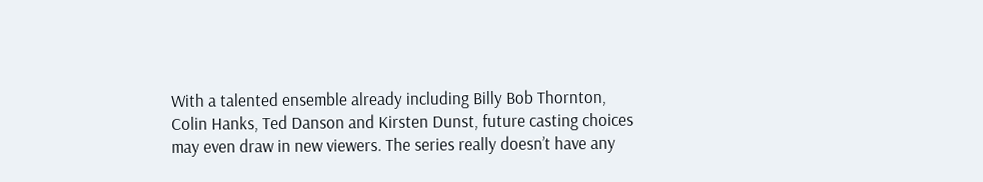With a talented ensemble already including Billy Bob Thornton, Colin Hanks, Ted Danson and Kirsten Dunst, future casting choices may even draw in new viewers. The series really doesn’t have any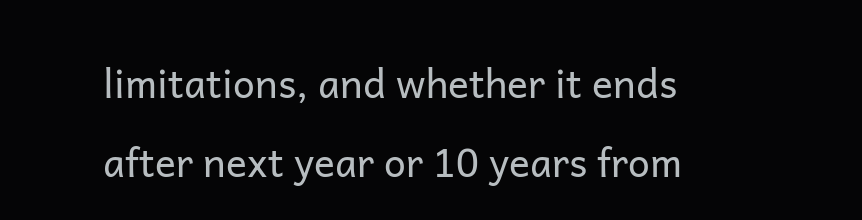limitations, and whether it ends after next year or 10 years from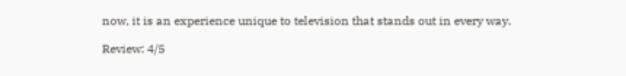now, it is an experience unique to television that stands out in every way.

Review: 4/5